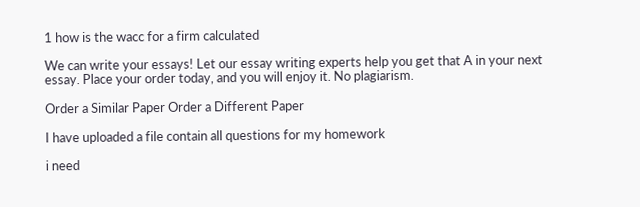1 how is the wacc for a firm calculated

We can write your essays! Let our essay writing experts help you get that A in your next essay. Place your order today, and you will enjoy it. No plagiarism.

Order a Similar Paper Order a Different Paper

I have uploaded a file contain all questions for my homework

i need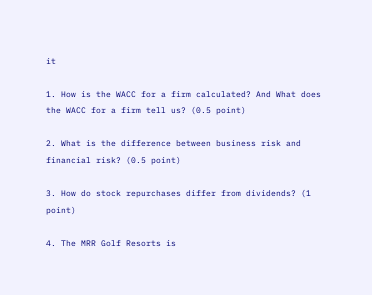it

1. How is the WACC for a firm calculated? And What does the WACC for a firm tell us? (0.5 point)

2. What is the difference between business risk and financial risk? (0.5 point)

3. How do stock repurchases differ from dividends? (1 point)

4. The MRR Golf Resorts is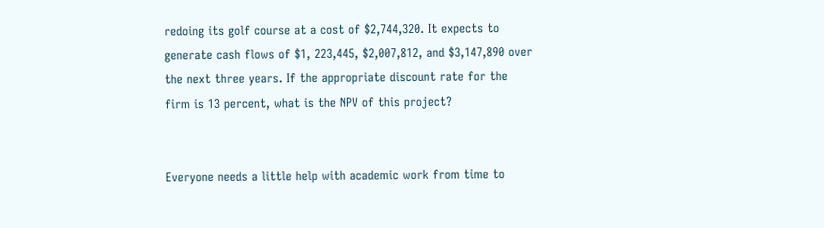redoing its golf course at a cost of $2,744,320. It expects to generate cash flows of $1, 223,445, $2,007,812, and $3,147,890 over the next three years. If the appropriate discount rate for the firm is 13 percent, what is the NPV of this project?


Everyone needs a little help with academic work from time to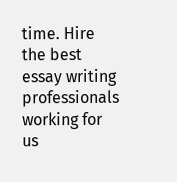time. Hire the best essay writing professionals working for us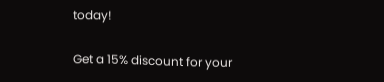today!

Get a 15% discount for your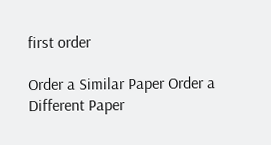first order

Order a Similar Paper Order a Different Paper